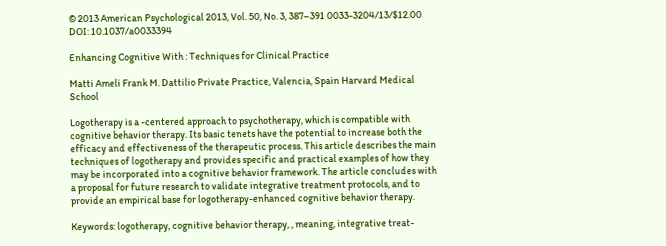© 2013 American Psychological 2013, Vol. 50, No. 3, 387–391 0033-3204/13/$12.00 DOI: 10.1037/a0033394

Enhancing Cognitive With : Techniques for Clinical Practice

Matti Ameli Frank M. Dattilio Private Practice, Valencia, Spain Harvard Medical School

Logotherapy is a -centered approach to psychotherapy, which is compatible with cognitive behavior therapy. Its basic tenets have the potential to increase both the efficacy and effectiveness of the therapeutic process. This article describes the main techniques of logotherapy and provides specific and practical examples of how they may be incorporated into a cognitive behavior framework. The article concludes with a proposal for future research to validate integrative treatment protocols, and to provide an empirical base for logotherapy-enhanced cognitive behavior therapy.

Keywords: logotherapy, cognitive behavior therapy, , meaning, integrative treat-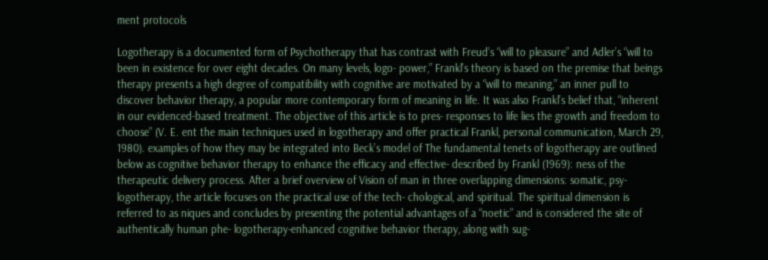ment protocols

Logotherapy is a documented form of Psychotherapy that has contrast with Freud’s “will to pleasure” and Adler’s “will to been in existence for over eight decades. On many levels, logo- power,” Frankl’s theory is based on the premise that beings therapy presents a high degree of compatibility with cognitive are motivated by a “will to meaning,” an inner pull to discover behavior therapy, a popular more contemporary form of meaning in life. It was also Frankl’s belief that, “inherent in our evidenced-based treatment. The objective of this article is to pres- responses to life lies the growth and freedom to choose” (V. E. ent the main techniques used in logotherapy and offer practical Frankl, personal communication, March 29, 1980). examples of how they may be integrated into Beck’s model of The fundamental tenets of logotherapy are outlined below as cognitive behavior therapy to enhance the efficacy and effective- described by Frankl (1969): ness of the therapeutic delivery process. After a brief overview of Vision of man in three overlapping dimensions: somatic, psy- logotherapy, the article focuses on the practical use of the tech- chological, and spiritual. The spiritual dimension is referred to as niques and concludes by presenting the potential advantages of a “noetic” and is considered the site of authentically human phe- logotherapy-enhanced cognitive behavior therapy, along with sug-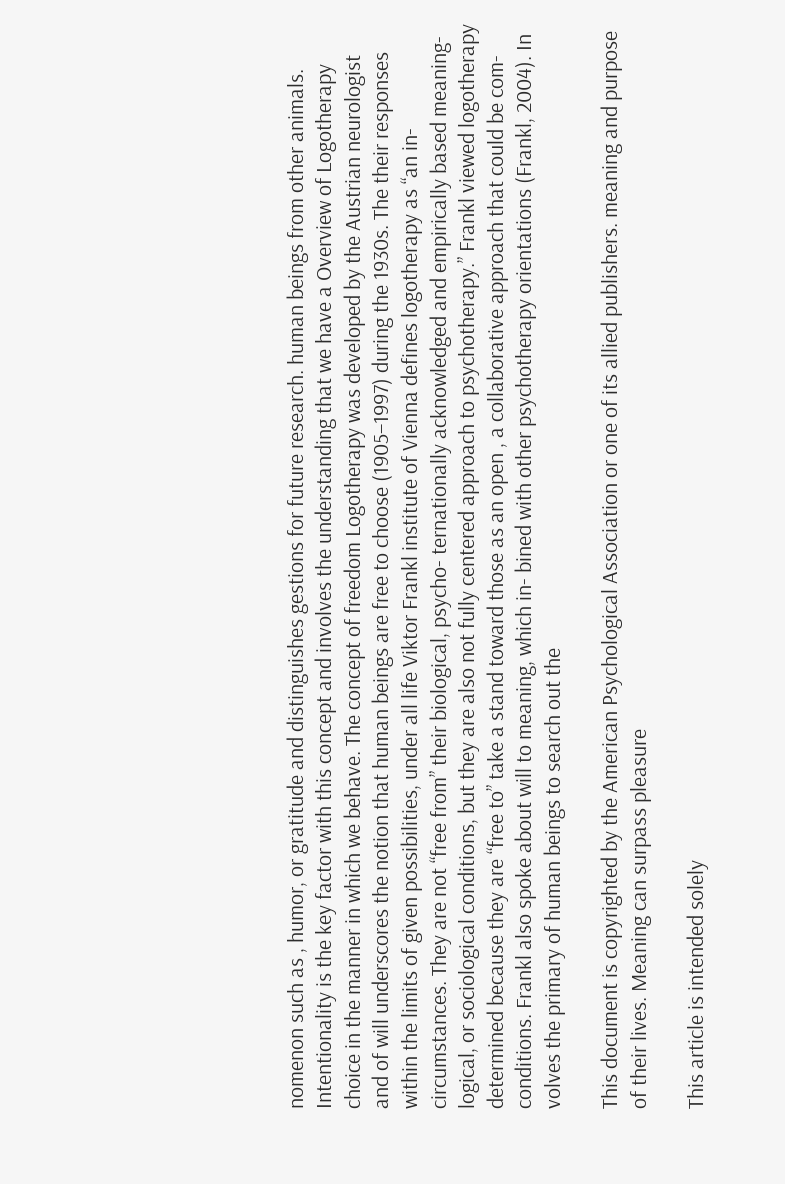nomenon such as , humor, or gratitude and distinguishes gestions for future research. human beings from other animals. Intentionality is the key factor with this concept and involves the understanding that we have a Overview of Logotherapy choice in the manner in which we behave. The concept of freedom Logotherapy was developed by the Austrian neurologist and of will underscores the notion that human beings are free to choose (1905–1997) during the 1930s. The their responses within the limits of given possibilities, under all life Viktor Frankl institute of Vienna defines logotherapy as “an in- circumstances. They are not “free from” their biological, psycho- ternationally acknowledged and empirically based meaning- logical, or sociological conditions, but they are also not fully centered approach to psychotherapy.” Frankl viewed logotherapy determined because they are “free to” take a stand toward those as an open , a collaborative approach that could be com- conditions. Frankl also spoke about will to meaning, which in- bined with other psychotherapy orientations (Frankl, 2004). In volves the primary of human beings to search out the

This document is copyrighted by the American Psychological Association or one of its allied publishers. meaning and purpose of their lives. Meaning can surpass pleasure

This article is intended solely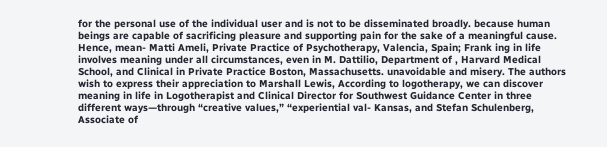for the personal use of the individual user and is not to be disseminated broadly. because human beings are capable of sacrificing pleasure and supporting pain for the sake of a meaningful cause. Hence, mean- Matti Ameli, Private Practice of Psychotherapy, Valencia, Spain; Frank ing in life involves meaning under all circumstances, even in M. Dattilio, Department of , Harvard Medical School, and Clinical in Private Practice Boston, Massachusetts. unavoidable and misery. The authors wish to express their appreciation to Marshall Lewis, According to logotherapy, we can discover meaning in life in Logotherapist and Clinical Director for Southwest Guidance Center in three different ways—through “creative values,” “experiential val- Kansas, and Stefan Schulenberg, Associate of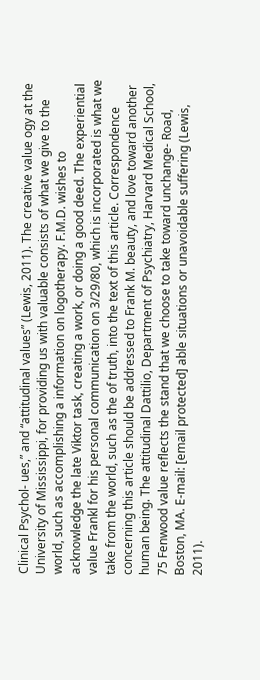Clinical Psychol- ues,” and “attitudinal values” (Lewis, 2011). The creative value ogy at the University of Mississippi, for providing us with valuable consists of what we give to the world, such as accomplishing a information on logotherapy. F.M.D. wishes to acknowledge the late Viktor task, creating a work, or doing a good deed. The experiential value Frankl for his personal communication on 3/29/80, which is incorporated is what we take from the world, such as the of truth, into the text of this article. Correspondence concerning this article should be addressed to Frank M. beauty, and love toward another human being. The attitudinal Dattilio, Department of Psychiatry, Harvard Medical School, 75 Fenwood value reflects the stand that we choose to take toward unchange- Road, Boston, MA. E-mail: [email protected] able situations or unavoidable suffering (Lewis, 2011).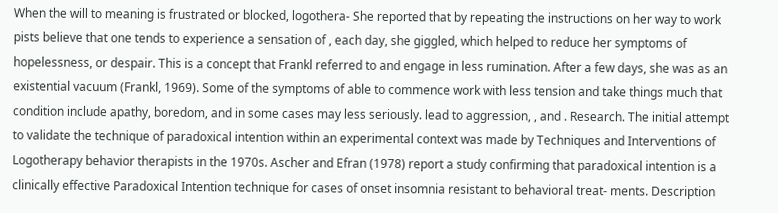When the will to meaning is frustrated or blocked, logothera- She reported that by repeating the instructions on her way to work pists believe that one tends to experience a sensation of , each day, she giggled, which helped to reduce her symptoms of hopelessness, or despair. This is a concept that Frankl referred to and engage in less rumination. After a few days, she was as an existential vacuum (Frankl, 1969). Some of the symptoms of able to commence work with less tension and take things much that condition include apathy, boredom, and in some cases may less seriously. lead to aggression, , and . Research. The initial attempt to validate the technique of paradoxical intention within an experimental context was made by Techniques and Interventions of Logotherapy behavior therapists in the 1970s. Ascher and Efran (1978) report a study confirming that paradoxical intention is a clinically effective Paradoxical Intention technique for cases of onset insomnia resistant to behavioral treat- ments. Description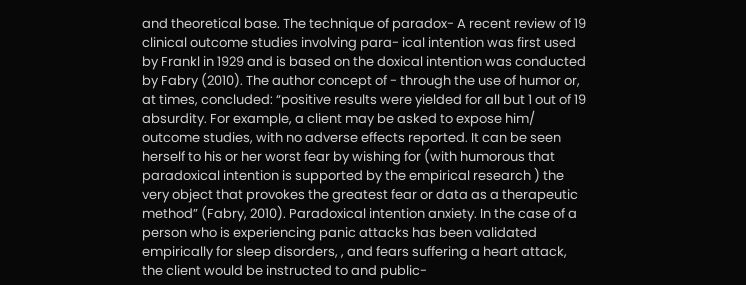and theoretical base. The technique of paradox- A recent review of 19 clinical outcome studies involving para- ical intention was first used by Frankl in 1929 and is based on the doxical intention was conducted by Fabry (2010). The author concept of - through the use of humor or, at times, concluded: “positive results were yielded for all but 1 out of 19 absurdity. For example, a client may be asked to expose him/ outcome studies, with no adverse effects reported. It can be seen herself to his or her worst fear by wishing for (with humorous that paradoxical intention is supported by the empirical research ) the very object that provokes the greatest fear or data as a therapeutic method” (Fabry, 2010). Paradoxical intention anxiety. In the case of a person who is experiencing panic attacks has been validated empirically for sleep disorders, , and fears suffering a heart attack, the client would be instructed to and public-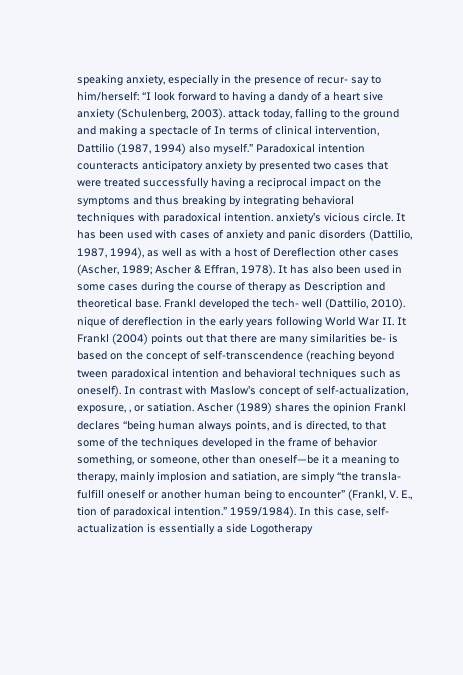speaking anxiety, especially in the presence of recur- say to him/herself: “I look forward to having a dandy of a heart sive anxiety (Schulenberg, 2003). attack today, falling to the ground and making a spectacle of In terms of clinical intervention, Dattilio (1987, 1994) also myself.” Paradoxical intention counteracts anticipatory anxiety by presented two cases that were treated successfully having a reciprocal impact on the symptoms and thus breaking by integrating behavioral techniques with paradoxical intention. anxiety’s vicious circle. It has been used with cases of anxiety and panic disorders (Dattilio, 1987, 1994), as well as with a host of Dereflection other cases (Ascher, 1989; Ascher & Effran, 1978). It has also been used in some cases during the course of therapy as Description and theoretical base. Frankl developed the tech- well (Dattilio, 2010). nique of dereflection in the early years following World War II. It Frankl (2004) points out that there are many similarities be- is based on the concept of self-transcendence (reaching beyond tween paradoxical intention and behavioral techniques such as oneself). In contrast with Maslow’s concept of self-actualization, exposure, , or satiation. Ascher (1989) shares the opinion Frankl declares “being human always points, and is directed, to that some of the techniques developed in the frame of behavior something, or someone, other than oneself—be it a meaning to therapy, mainly implosion and satiation, are simply “the transla- fulfill oneself or another human being to encounter” (Frankl, V. E., tion of paradoxical intention.” 1959/1984). In this case, self-actualization is essentially a side Logotherapy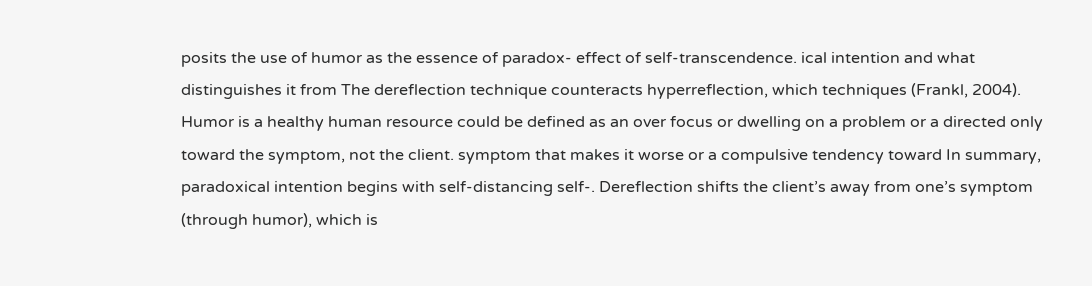posits the use of humor as the essence of paradox- effect of self-transcendence. ical intention and what distinguishes it from The dereflection technique counteracts hyperreflection, which techniques (Frankl, 2004). Humor is a healthy human resource could be defined as an over focus or dwelling on a problem or a directed only toward the symptom, not the client. symptom that makes it worse or a compulsive tendency toward In summary, paradoxical intention begins with self-distancing self-. Dereflection shifts the client’s away from one’s symptom (through humor), which is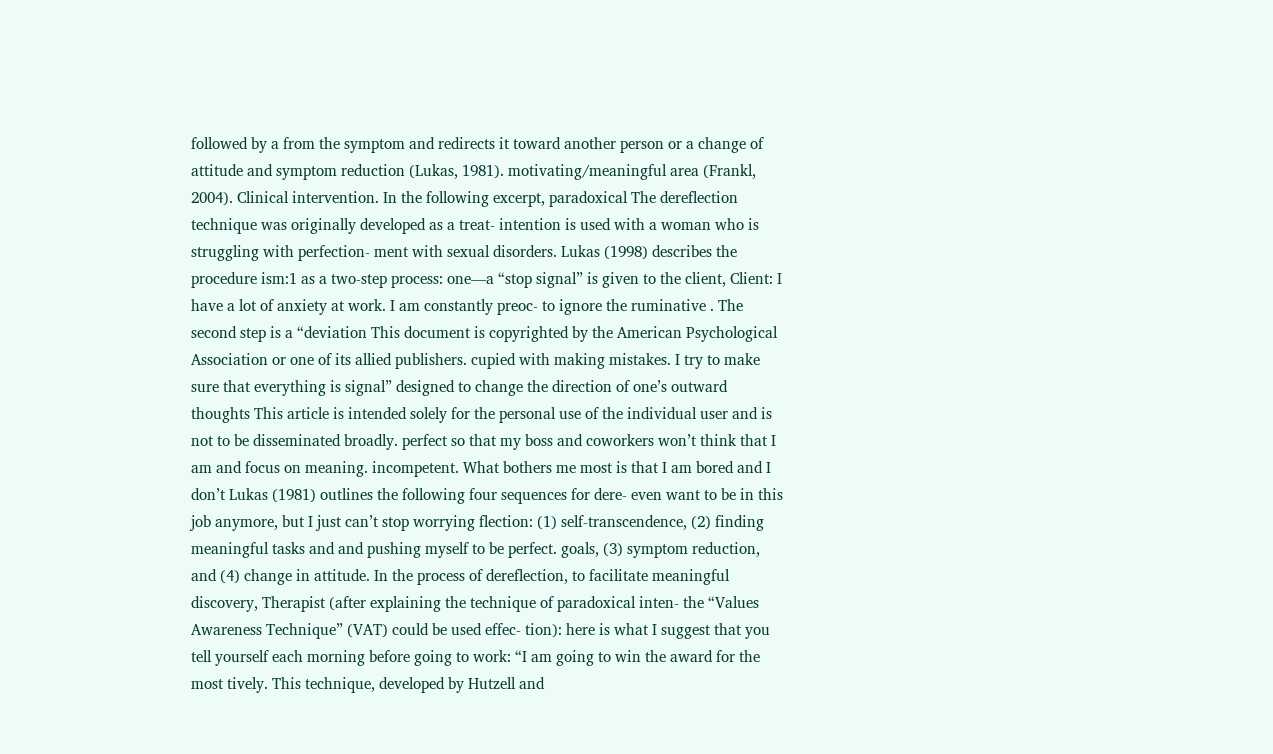followed by a from the symptom and redirects it toward another person or a change of attitude and symptom reduction (Lukas, 1981). motivating/meaningful area (Frankl, 2004). Clinical intervention. In the following excerpt, paradoxical The dereflection technique was originally developed as a treat- intention is used with a woman who is struggling with perfection- ment with sexual disorders. Lukas (1998) describes the procedure ism:1 as a two-step process: one—a “stop signal” is given to the client, Client: I have a lot of anxiety at work. I am constantly preoc- to ignore the ruminative . The second step is a “deviation This document is copyrighted by the American Psychological Association or one of its allied publishers. cupied with making mistakes. I try to make sure that everything is signal” designed to change the direction of one’s outward thoughts This article is intended solely for the personal use of the individual user and is not to be disseminated broadly. perfect so that my boss and coworkers won’t think that I am and focus on meaning. incompetent. What bothers me most is that I am bored and I don’t Lukas (1981) outlines the following four sequences for dere- even want to be in this job anymore, but I just can’t stop worrying flection: (1) self-transcendence, (2) finding meaningful tasks and and pushing myself to be perfect. goals, (3) symptom reduction, and (4) change in attitude. In the process of dereflection, to facilitate meaningful discovery, Therapist (after explaining the technique of paradoxical inten- the “Values Awareness Technique” (VAT) could be used effec- tion): here is what I suggest that you tell yourself each morning before going to work: “I am going to win the award for the most tively. This technique, developed by Hutzell and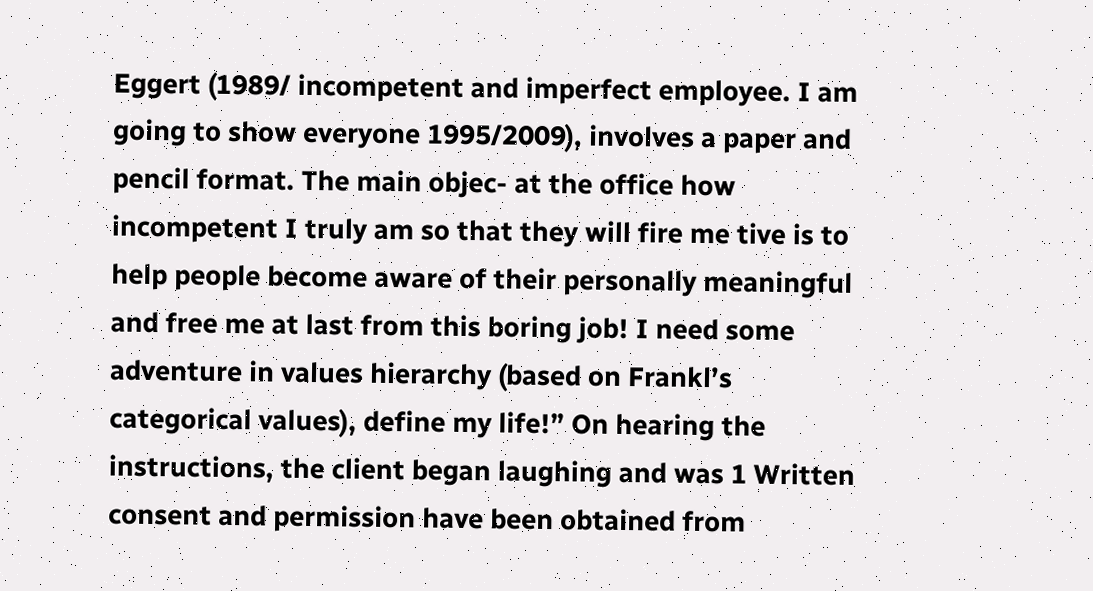Eggert (1989/ incompetent and imperfect employee. I am going to show everyone 1995/2009), involves a paper and pencil format. The main objec- at the office how incompetent I truly am so that they will fire me tive is to help people become aware of their personally meaningful and free me at last from this boring job! I need some adventure in values hierarchy (based on Frankl’s categorical values), define my life!” On hearing the instructions, the client began laughing and was 1 Written consent and permission have been obtained from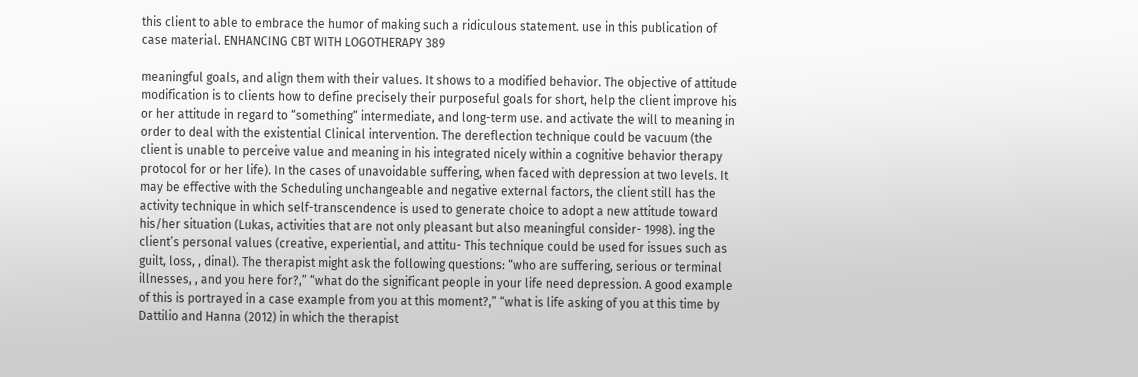this client to able to embrace the humor of making such a ridiculous statement. use in this publication of case material. ENHANCING CBT WITH LOGOTHERAPY 389

meaningful goals, and align them with their values. It shows to a modified behavior. The objective of attitude modification is to clients how to define precisely their purposeful goals for short, help the client improve his or her attitude in regard to “something” intermediate, and long-term use. and activate the will to meaning in order to deal with the existential Clinical intervention. The dereflection technique could be vacuum (the client is unable to perceive value and meaning in his integrated nicely within a cognitive behavior therapy protocol for or her life). In the cases of unavoidable suffering, when faced with depression at two levels. It may be effective with the Scheduling unchangeable and negative external factors, the client still has the activity technique in which self-transcendence is used to generate choice to adopt a new attitude toward his/her situation (Lukas, activities that are not only pleasant but also meaningful consider- 1998). ing the client’s personal values (creative, experiential, and attitu- This technique could be used for issues such as guilt, loss, , dinal). The therapist might ask the following questions: “who are suffering, serious or terminal illnesses, , and you here for?,” “what do the significant people in your life need depression. A good example of this is portrayed in a case example from you at this moment?,” “what is life asking of you at this time by Dattilio and Hanna (2012) in which the therapist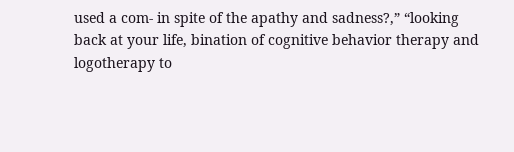used a com- in spite of the apathy and sadness?,” “looking back at your life, bination of cognitive behavior therapy and logotherapy to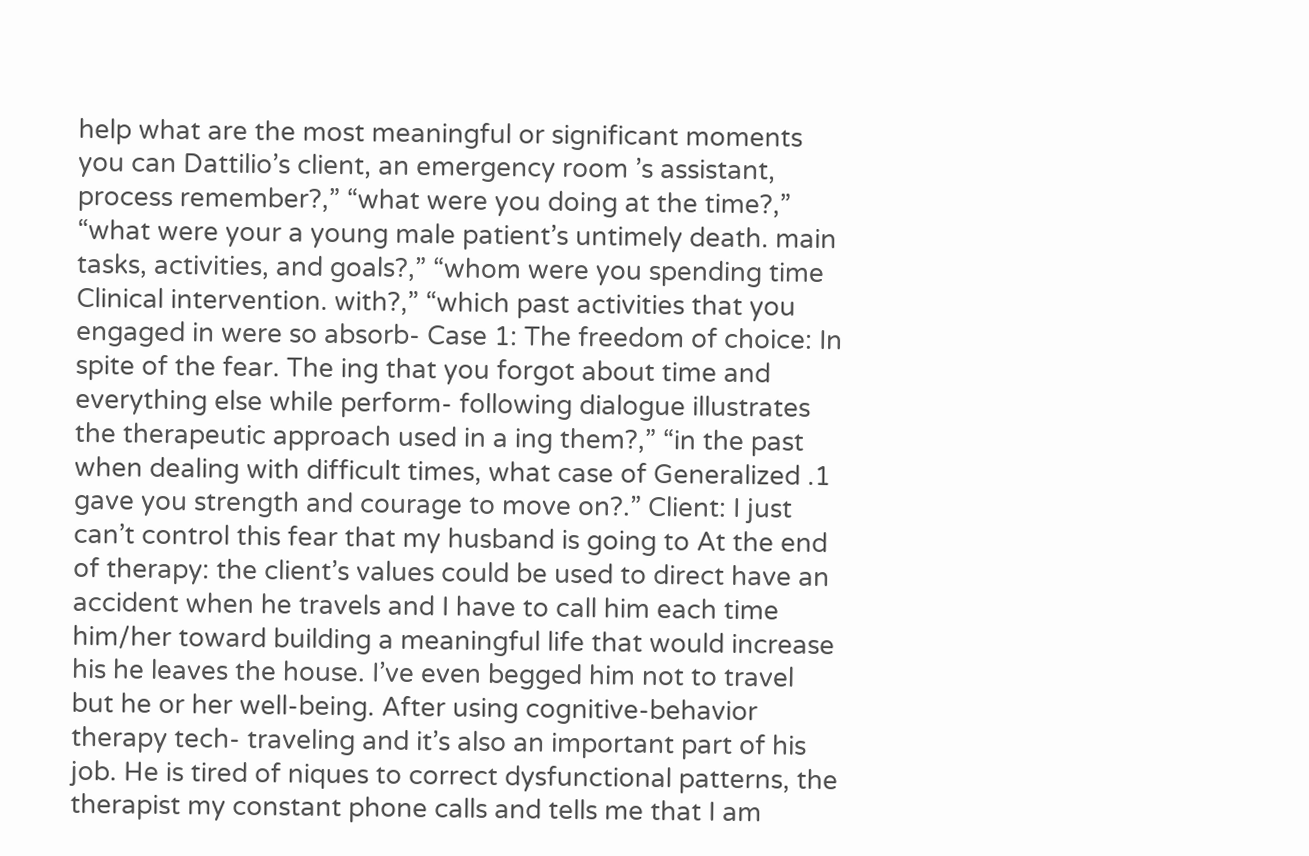help what are the most meaningful or significant moments you can Dattilio’s client, an emergency room ’s assistant, process remember?,” “what were you doing at the time?,” “what were your a young male patient’s untimely death. main tasks, activities, and goals?,” “whom were you spending time Clinical intervention. with?,” “which past activities that you engaged in were so absorb- Case 1: The freedom of choice: In spite of the fear. The ing that you forgot about time and everything else while perform- following dialogue illustrates the therapeutic approach used in a ing them?,” “in the past when dealing with difficult times, what case of Generalized .1 gave you strength and courage to move on?.” Client: I just can’t control this fear that my husband is going to At the end of therapy: the client’s values could be used to direct have an accident when he travels and I have to call him each time him/her toward building a meaningful life that would increase his he leaves the house. I’ve even begged him not to travel but he or her well-being. After using cognitive-behavior therapy tech- traveling and it’s also an important part of his job. He is tired of niques to correct dysfunctional patterns, the therapist my constant phone calls and tells me that I am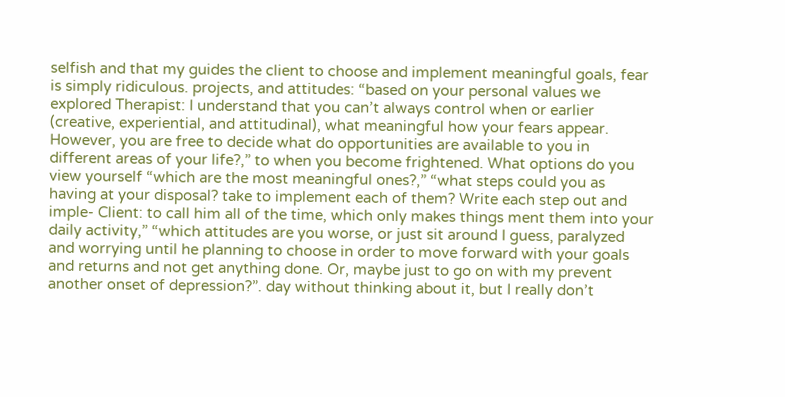selfish and that my guides the client to choose and implement meaningful goals, fear is simply ridiculous. projects, and attitudes: “based on your personal values we explored Therapist: I understand that you can’t always control when or earlier (creative, experiential, and attitudinal), what meaningful how your fears appear. However, you are free to decide what do opportunities are available to you in different areas of your life?,” to when you become frightened. What options do you view yourself “which are the most meaningful ones?,” “what steps could you as having at your disposal? take to implement each of them? Write each step out and imple- Client: to call him all of the time, which only makes things ment them into your daily activity,” “which attitudes are you worse, or just sit around I guess, paralyzed and worrying until he planning to choose in order to move forward with your goals and returns and not get anything done. Or, maybe just to go on with my prevent another onset of depression?”. day without thinking about it, but I really don’t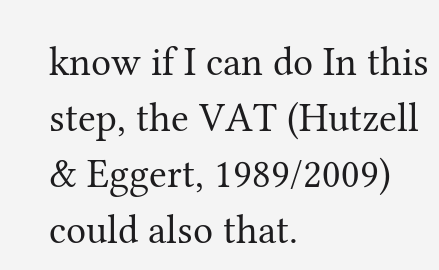know if I can do In this step, the VAT (Hutzell & Eggert, 1989/2009) could also that.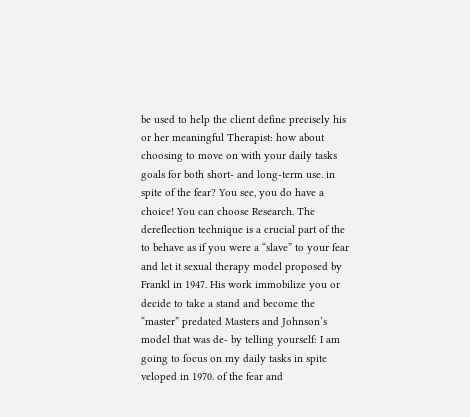be used to help the client define precisely his or her meaningful Therapist: how about choosing to move on with your daily tasks goals for both short- and long-term use. in spite of the fear? You see, you do have a choice! You can choose Research. The dereflection technique is a crucial part of the to behave as if you were a “slave” to your fear and let it sexual therapy model proposed by Frankl in 1947. His work immobilize you or decide to take a stand and become the “master” predated Masters and Johnson’s model that was de- by telling yourself: I am going to focus on my daily tasks in spite veloped in 1970. of the fear and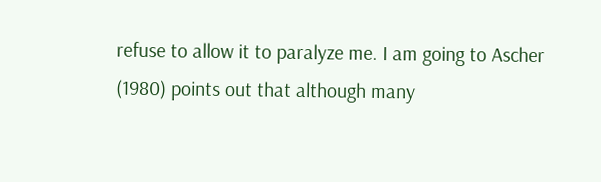refuse to allow it to paralyze me. I am going to Ascher (1980) points out that although many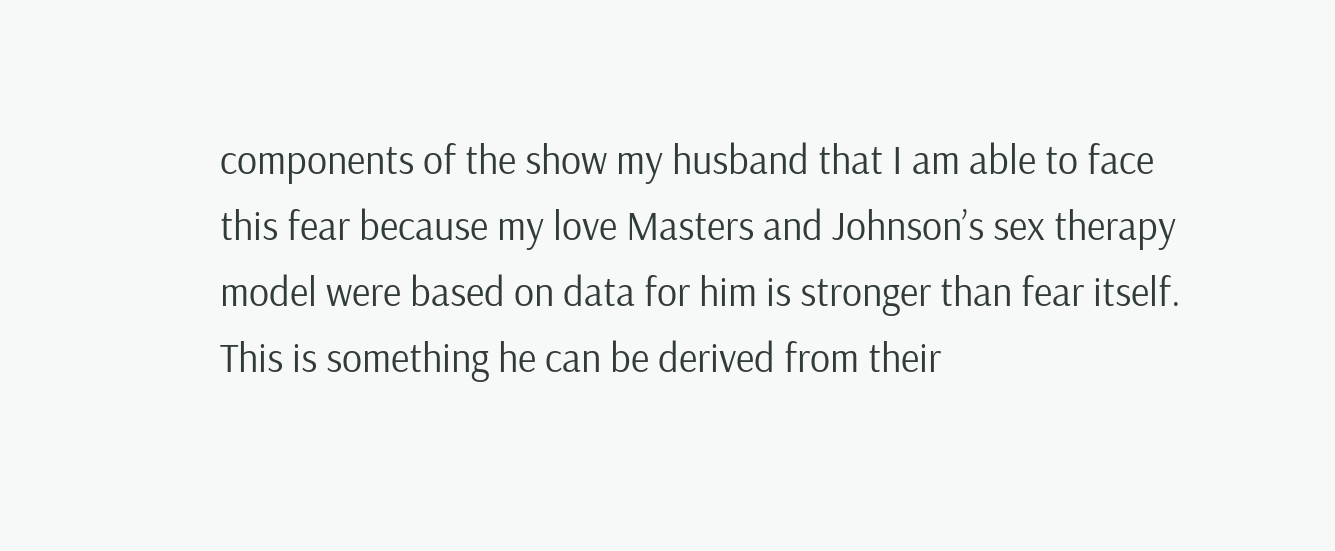components of the show my husband that I am able to face this fear because my love Masters and Johnson’s sex therapy model were based on data for him is stronger than fear itself. This is something he can be derived from their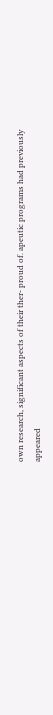own research, significant aspects of their ther- proud of. apeutic programs had previously appeared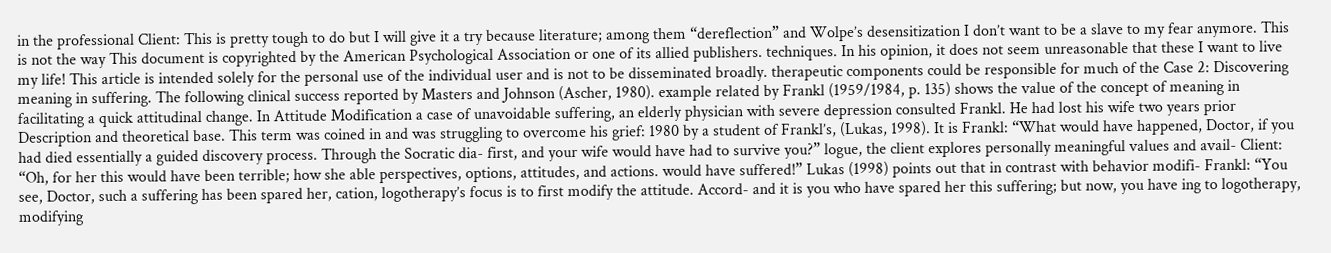in the professional Client: This is pretty tough to do but I will give it a try because literature; among them “dereflection” and Wolpe’s desensitization I don’t want to be a slave to my fear anymore. This is not the way This document is copyrighted by the American Psychological Association or one of its allied publishers. techniques. In his opinion, it does not seem unreasonable that these I want to live my life! This article is intended solely for the personal use of the individual user and is not to be disseminated broadly. therapeutic components could be responsible for much of the Case 2: Discovering meaning in suffering. The following clinical success reported by Masters and Johnson (Ascher, 1980). example related by Frankl (1959/1984, p. 135) shows the value of the concept of meaning in facilitating a quick attitudinal change. In Attitude Modification a case of unavoidable suffering, an elderly physician with severe depression consulted Frankl. He had lost his wife two years prior Description and theoretical base. This term was coined in and was struggling to overcome his grief: 1980 by a student of Frankl’s, (Lukas, 1998). It is Frankl: “What would have happened, Doctor, if you had died essentially a guided discovery process. Through the Socratic dia- first, and your wife would have had to survive you?” logue, the client explores personally meaningful values and avail- Client: “Oh, for her this would have been terrible; how she able perspectives, options, attitudes, and actions. would have suffered!” Lukas (1998) points out that in contrast with behavior modifi- Frankl: “You see, Doctor, such a suffering has been spared her, cation, logotherapy’s focus is to first modify the attitude. Accord- and it is you who have spared her this suffering; but now, you have ing to logotherapy, modifying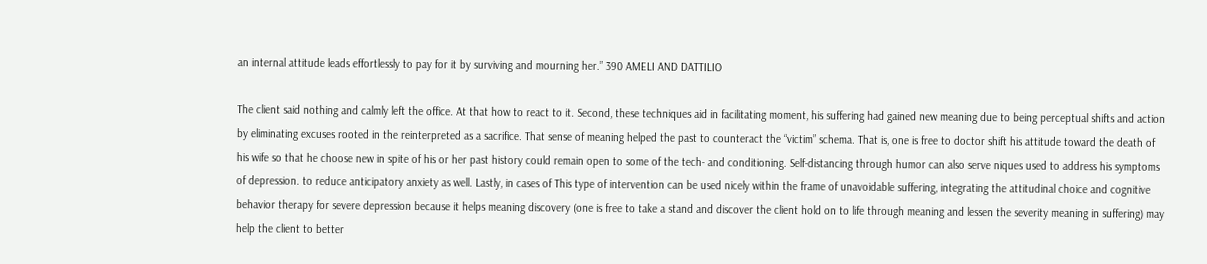an internal attitude leads effortlessly to pay for it by surviving and mourning her.” 390 AMELI AND DATTILIO

The client said nothing and calmly left the office. At that how to react to it. Second, these techniques aid in facilitating moment, his suffering had gained new meaning due to being perceptual shifts and action by eliminating excuses rooted in the reinterpreted as a sacrifice. That sense of meaning helped the past to counteract the “victim” schema. That is, one is free to doctor shift his attitude toward the death of his wife so that he choose new in spite of his or her past history could remain open to some of the tech- and conditioning. Self-distancing through humor can also serve niques used to address his symptoms of depression. to reduce anticipatory anxiety as well. Lastly, in cases of This type of intervention can be used nicely within the frame of unavoidable suffering, integrating the attitudinal choice and cognitive behavior therapy for severe depression because it helps meaning discovery (one is free to take a stand and discover the client hold on to life through meaning and lessen the severity meaning in suffering) may help the client to better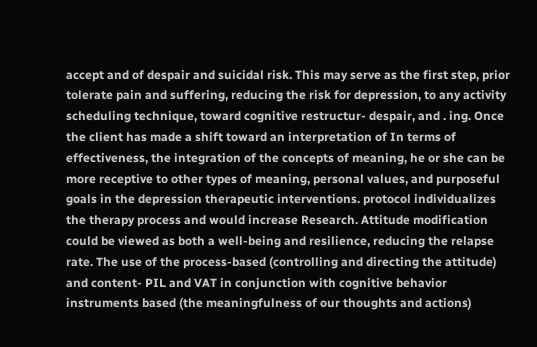accept and of despair and suicidal risk. This may serve as the first step, prior tolerate pain and suffering, reducing the risk for depression, to any activity scheduling technique, toward cognitive restructur- despair, and . ing. Once the client has made a shift toward an interpretation of In terms of effectiveness, the integration of the concepts of meaning, he or she can be more receptive to other types of meaning, personal values, and purposeful goals in the depression therapeutic interventions. protocol individualizes the therapy process and would increase Research. Attitude modification could be viewed as both a well-being and resilience, reducing the relapse rate. The use of the process-based (controlling and directing the attitude) and content- PIL and VAT in conjunction with cognitive behavior instruments based (the meaningfulness of our thoughts and actions)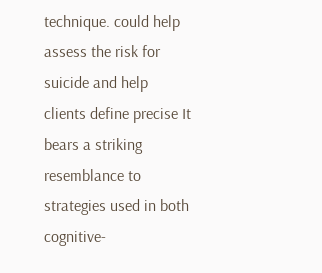technique. could help assess the risk for suicide and help clients define precise It bears a striking resemblance to strategies used in both cognitive-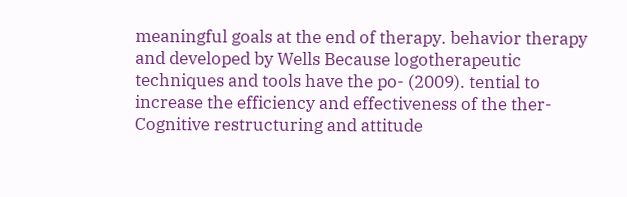meaningful goals at the end of therapy. behavior therapy and developed by Wells Because logotherapeutic techniques and tools have the po- (2009). tential to increase the efficiency and effectiveness of the ther- Cognitive restructuring and attitude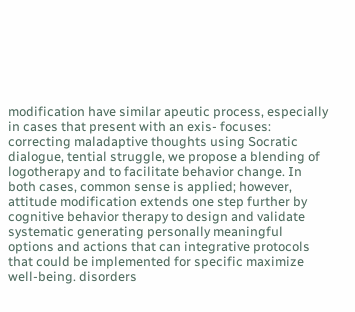modification have similar apeutic process, especially in cases that present with an exis- focuses: correcting maladaptive thoughts using Socratic dialogue, tential struggle, we propose a blending of logotherapy and to facilitate behavior change. In both cases, common sense is applied; however, attitude modification extends one step further by cognitive behavior therapy to design and validate systematic generating personally meaningful options and actions that can integrative protocols that could be implemented for specific maximize well-being. disorders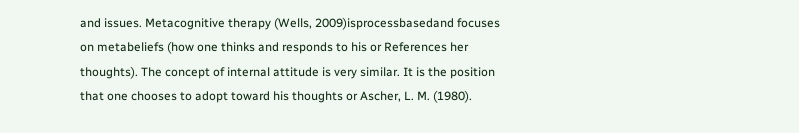and issues. Metacognitive therapy (Wells, 2009)isprocessbasedand focuses on metabeliefs (how one thinks and responds to his or References her thoughts). The concept of internal attitude is very similar. It is the position that one chooses to adopt toward his thoughts or Ascher, L. M. (1980).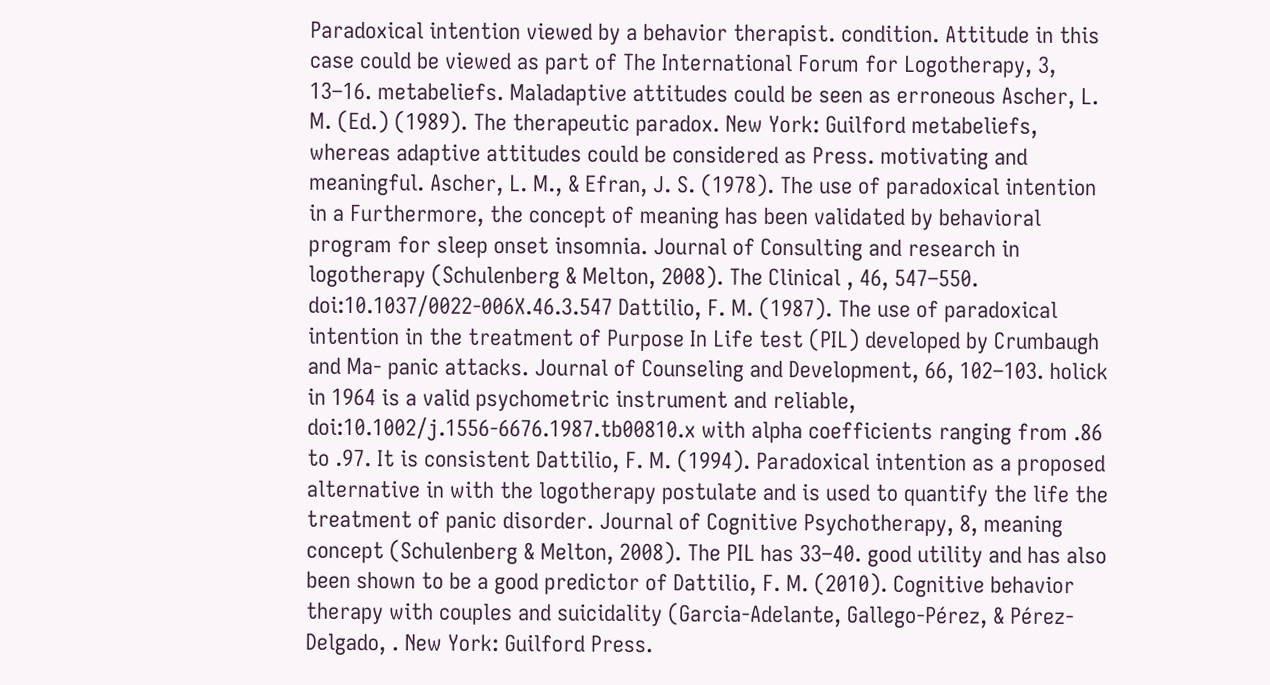Paradoxical intention viewed by a behavior therapist. condition. Attitude in this case could be viewed as part of The International Forum for Logotherapy, 3, 13–16. metabeliefs. Maladaptive attitudes could be seen as erroneous Ascher, L. M. (Ed.) (1989). The therapeutic paradox. New York: Guilford metabeliefs, whereas adaptive attitudes could be considered as Press. motivating and meaningful. Ascher, L. M., & Efran, J. S. (1978). The use of paradoxical intention in a Furthermore, the concept of meaning has been validated by behavioral program for sleep onset insomnia. Journal of Consulting and research in logotherapy (Schulenberg & Melton, 2008). The Clinical , 46, 547–550. doi:10.1037/0022-006X.46.3.547 Dattilio, F. M. (1987). The use of paradoxical intention in the treatment of Purpose In Life test (PIL) developed by Crumbaugh and Ma- panic attacks. Journal of Counseling and Development, 66, 102–103. holick in 1964 is a valid psychometric instrument and reliable, doi:10.1002/j.1556-6676.1987.tb00810.x with alpha coefficients ranging from .86 to .97. It is consistent Dattilio, F. M. (1994). Paradoxical intention as a proposed alternative in with the logotherapy postulate and is used to quantify the life the treatment of panic disorder. Journal of Cognitive Psychotherapy, 8, meaning concept (Schulenberg & Melton, 2008). The PIL has 33–40. good utility and has also been shown to be a good predictor of Dattilio, F. M. (2010). Cognitive behavior therapy with couples and suicidality (Garcia-Adelante, Gallego-Pérez, & Pérez-Delgado, . New York: Guilford Press.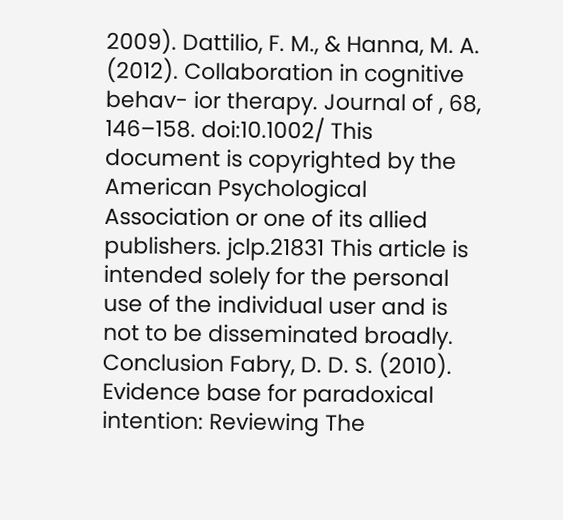2009). Dattilio, F. M., & Hanna, M. A. (2012). Collaboration in cognitive behav- ior therapy. Journal of , 68, 146–158. doi:10.1002/ This document is copyrighted by the American Psychological Association or one of its allied publishers. jclp.21831 This article is intended solely for the personal use of the individual user and is not to be disseminated broadly. Conclusion Fabry, D. D. S. (2010). Evidence base for paradoxical intention: Reviewing The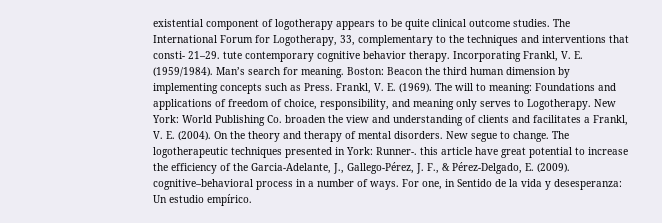existential component of logotherapy appears to be quite clinical outcome studies. The International Forum for Logotherapy, 33, complementary to the techniques and interventions that consti- 21–29. tute contemporary cognitive behavior therapy. Incorporating Frankl, V. E. (1959/1984). Man’s search for meaning. Boston: Beacon the third human dimension by implementing concepts such as Press. Frankl, V. E. (1969). The will to meaning: Foundations and applications of freedom of choice, responsibility, and meaning only serves to Logotherapy. New York: World Publishing Co. broaden the view and understanding of clients and facilitates a Frankl, V. E. (2004). On the theory and therapy of mental disorders. New segue to change. The logotherapeutic techniques presented in York: Runner-. this article have great potential to increase the efficiency of the Garcia-Adelante, J., Gallego-Pérez, J. F., & Pérez-Delgado, E. (2009). cognitive–behavioral process in a number of ways. For one, in Sentido de la vida y desesperanza: Un estudio empírico.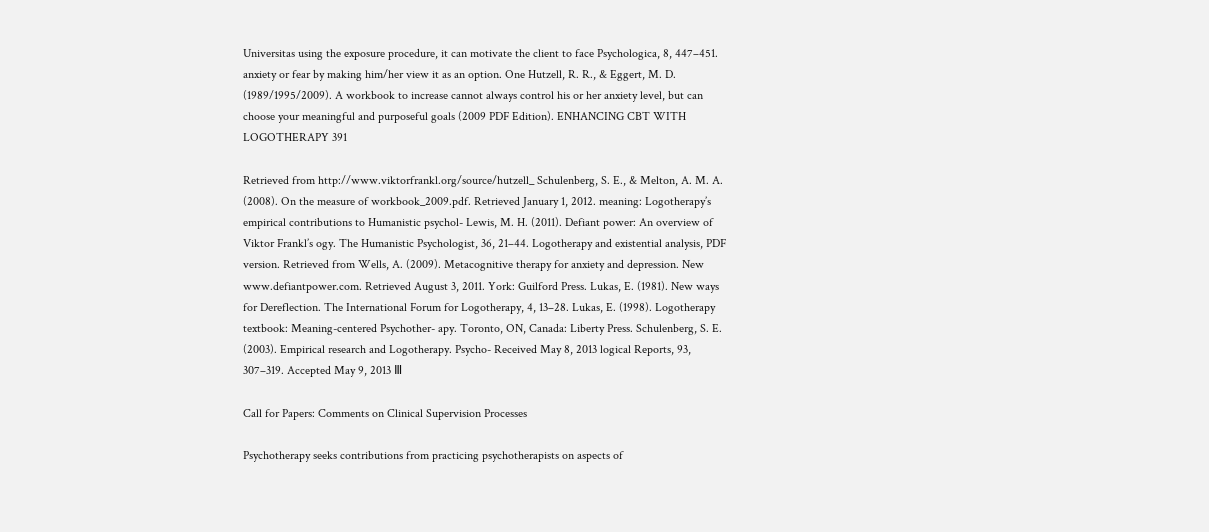Universitas using the exposure procedure, it can motivate the client to face Psychologica, 8, 447–451. anxiety or fear by making him/her view it as an option. One Hutzell, R. R., & Eggert, M. D. (1989/1995/2009). A workbook to increase cannot always control his or her anxiety level, but can choose your meaningful and purposeful goals (2009 PDF Edition). ENHANCING CBT WITH LOGOTHERAPY 391

Retrieved from http://www.viktorfrankl.org/source/hutzell_ Schulenberg, S. E., & Melton, A. M. A. (2008). On the measure of workbook_2009.pdf. Retrieved January 1, 2012. meaning: Logotherapy’s empirical contributions to Humanistic psychol- Lewis, M. H. (2011). Defiant power: An overview of Viktor Frankl’s ogy. The Humanistic Psychologist, 36, 21–44. Logotherapy and existential analysis, PDF version. Retrieved from Wells, A. (2009). Metacognitive therapy for anxiety and depression. New www.defiantpower.com. Retrieved August 3, 2011. York: Guilford Press. Lukas, E. (1981). New ways for Dereflection. The International Forum for Logotherapy, 4, 13–28. Lukas, E. (1998). Logotherapy textbook: Meaning-centered Psychother- apy. Toronto, ON, Canada: Liberty Press. Schulenberg, S. E. (2003). Empirical research and Logotherapy. Psycho- Received May 8, 2013 logical Reports, 93, 307–319. Accepted May 9, 2013 Ⅲ

Call for Papers: Comments on Clinical Supervision Processes

Psychotherapy seeks contributions from practicing psychotherapists on aspects of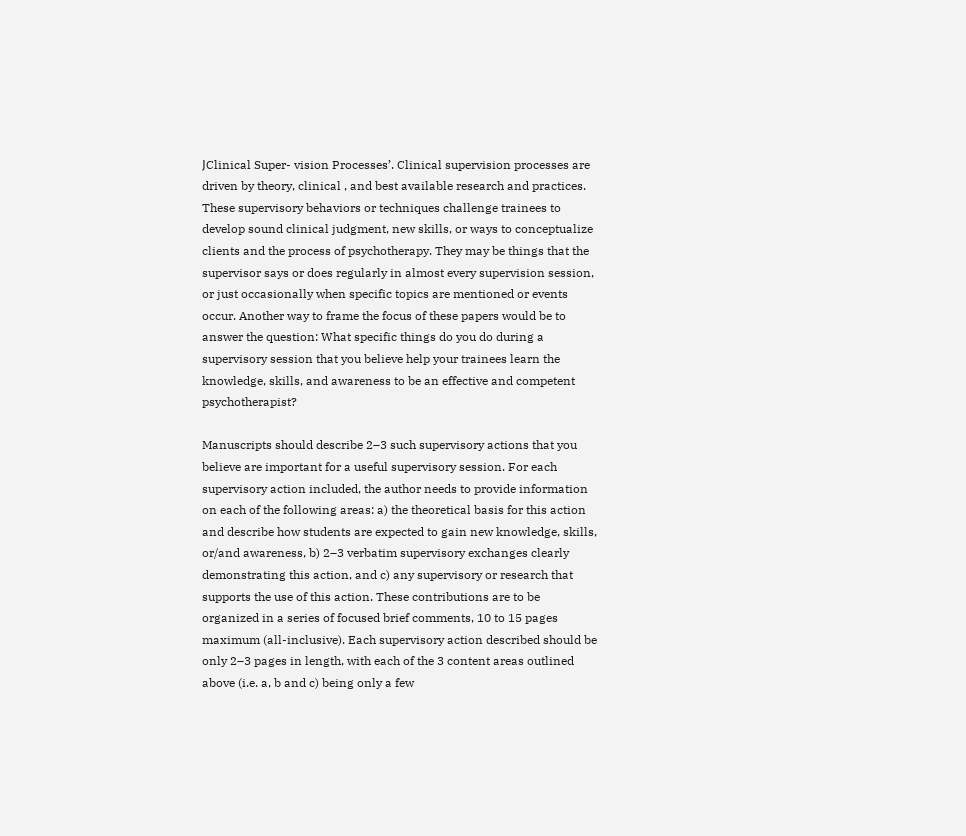ЈClinical Super- vision Processes’. Clinical supervision processes are driven by theory, clinical , and best available research and practices. These supervisory behaviors or techniques challenge trainees to develop sound clinical judgment, new skills, or ways to conceptualize clients and the process of psychotherapy. They may be things that the supervisor says or does regularly in almost every supervision session, or just occasionally when specific topics are mentioned or events occur. Another way to frame the focus of these papers would be to answer the question: What specific things do you do during a supervisory session that you believe help your trainees learn the knowledge, skills, and awareness to be an effective and competent psychotherapist?

Manuscripts should describe 2–3 such supervisory actions that you believe are important for a useful supervisory session. For each supervisory action included, the author needs to provide information on each of the following areas: a) the theoretical basis for this action and describe how students are expected to gain new knowledge, skills, or/and awareness, b) 2–3 verbatim supervisory exchanges clearly demonstrating this action, and c) any supervisory or research that supports the use of this action. These contributions are to be organized in a series of focused brief comments, 10 to 15 pages maximum (all-inclusive). Each supervisory action described should be only 2–3 pages in length, with each of the 3 content areas outlined above (i.e. a, b and c) being only a few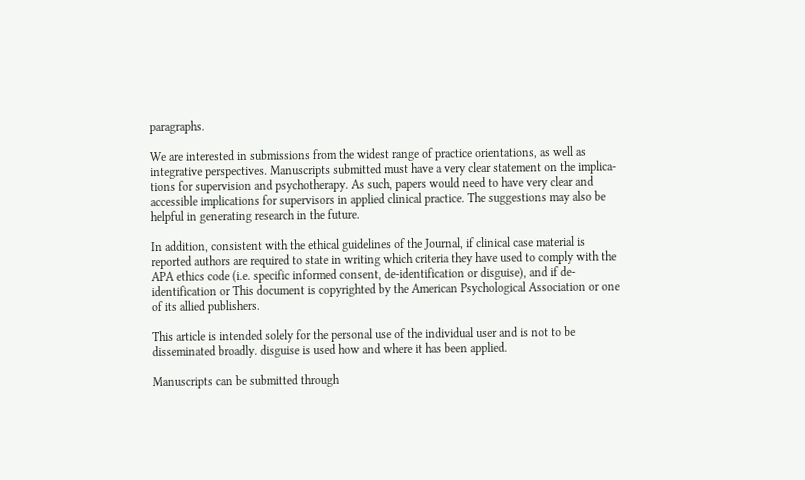paragraphs.

We are interested in submissions from the widest range of practice orientations, as well as integrative perspectives. Manuscripts submitted must have a very clear statement on the implica- tions for supervision and psychotherapy. As such, papers would need to have very clear and accessible implications for supervisors in applied clinical practice. The suggestions may also be helpful in generating research in the future.

In addition, consistent with the ethical guidelines of the Journal, if clinical case material is reported authors are required to state in writing which criteria they have used to comply with the APA ethics code (i.e. specific informed consent, de-identification or disguise), and if de-identification or This document is copyrighted by the American Psychological Association or one of its allied publishers.

This article is intended solely for the personal use of the individual user and is not to be disseminated broadly. disguise is used how and where it has been applied.

Manuscripts can be submitted through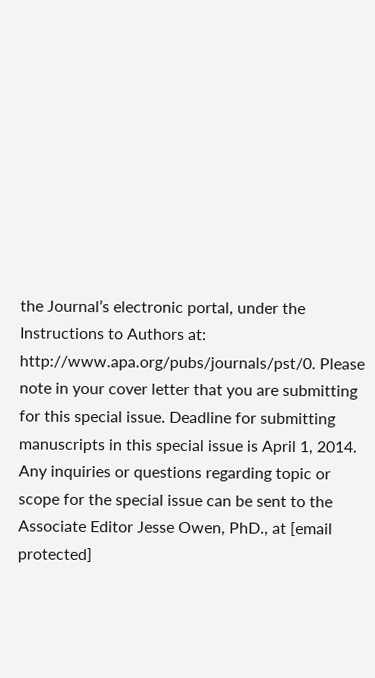the Journal’s electronic portal, under the Instructions to Authors at: http://www.apa.org/pubs/journals/pst/0. Please note in your cover letter that you are submitting for this special issue. Deadline for submitting manuscripts in this special issue is April 1, 2014. Any inquiries or questions regarding topic or scope for the special issue can be sent to the Associate Editor Jesse Owen, PhD., at [email protected]